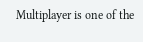Multiplayer is one of the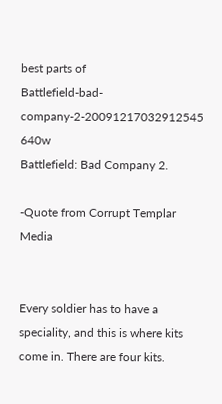best parts of
Battlefield-bad-company-2-20091217032912545 640w
Battlefield: Bad Company 2.

-Quote from Corrupt Templar Media


Every soldier has to have a speciality, and this is where kits come in. There are four kits.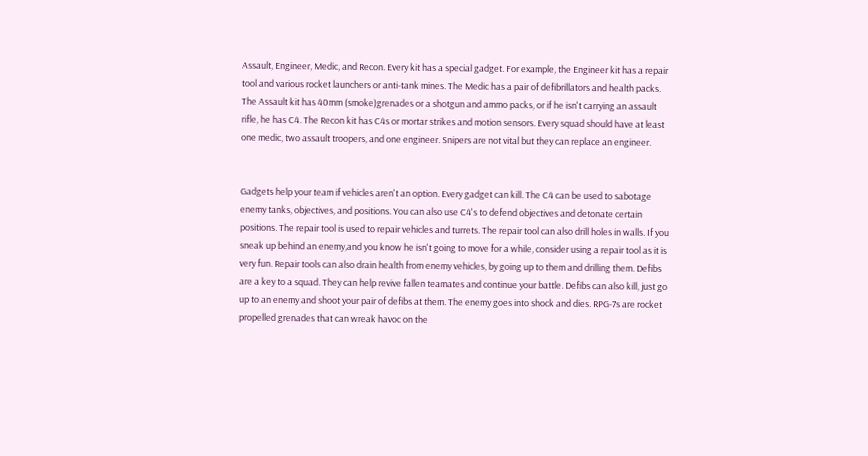Assault, Engineer, Medic, and Recon. Every kit has a special gadget. For example, the Engineer kit has a repair tool and various rocket launchers or anti-tank mines. The Medic has a pair of defibrillators and health packs. The Assault kit has 40mm (smoke)grenades or a shotgun and ammo packs, or if he isn't carrying an assault rifle, he has C4. The Recon kit has C4s or mortar strikes and motion sensors. Every squad should have at least one medic, two assault troopers, and one engineer. Snipers are not vital but they can replace an engineer.


Gadgets help your team if vehicles aren't an option. Every gadget can kill. The C4 can be used to sabotage enemy tanks, objectives, and positions. You can also use C4's to defend objectives and detonate certain positions. The repair tool is used to repair vehicles and turrets. The repair tool can also drill holes in walls. If you sneak up behind an enemy,and you know he isn't going to move for a while, consider using a repair tool as it is very fun. Repair tools can also drain health from enemy vehicles, by going up to them and drilling them. Defibs are a key to a squad. They can help revive fallen teamates and continue your battle. Defibs can also kill, just go up to an enemy and shoot your pair of defibs at them. The enemy goes into shock and dies. RPG-7s are rocket propelled grenades that can wreak havoc on the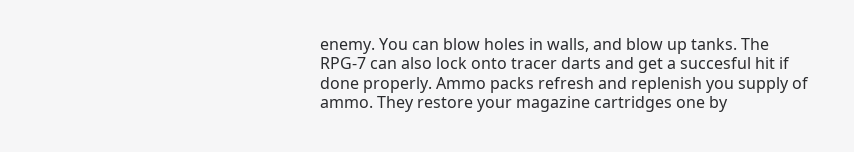enemy. You can blow holes in walls, and blow up tanks. The RPG-7 can also lock onto tracer darts and get a succesful hit if done properly. Ammo packs refresh and replenish you supply of ammo. They restore your magazine cartridges one by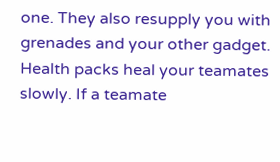one. They also resupply you with grenades and your other gadget. Health packs heal your teamates slowly. If a teamate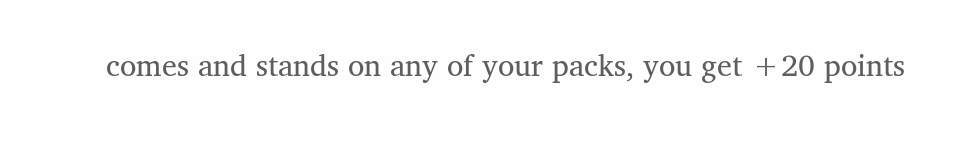comes and stands on any of your packs, you get +20 points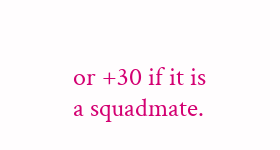or +30 if it is a squadmate.